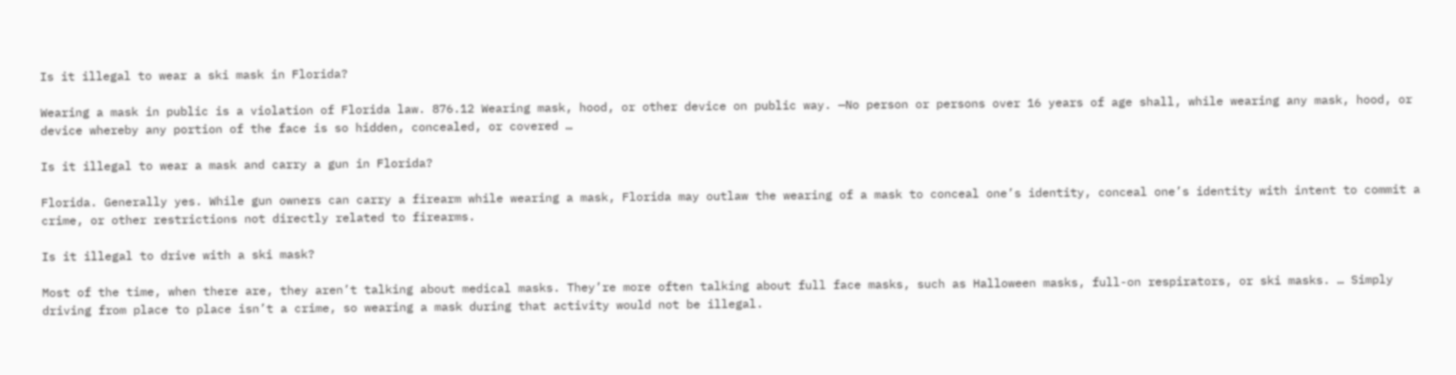Is it illegal to wear a ski mask in Florida?

Wearing a mask in public is a violation of Florida law. 876.12 Wearing mask, hood, or other device on public way. —No person or persons over 16 years of age shall, while wearing any mask, hood, or device whereby any portion of the face is so hidden, concealed, or covered …

Is it illegal to wear a mask and carry a gun in Florida?

Florida. Generally yes. While gun owners can carry a firearm while wearing a mask, Florida may outlaw the wearing of a mask to conceal one’s identity, conceal one’s identity with intent to commit a crime, or other restrictions not directly related to firearms.

Is it illegal to drive with a ski mask?

Most of the time, when there are, they aren’t talking about medical masks. They’re more often talking about full face masks, such as Halloween masks, full-on respirators, or ski masks. … Simply driving from place to place isn’t a crime, so wearing a mask during that activity would not be illegal.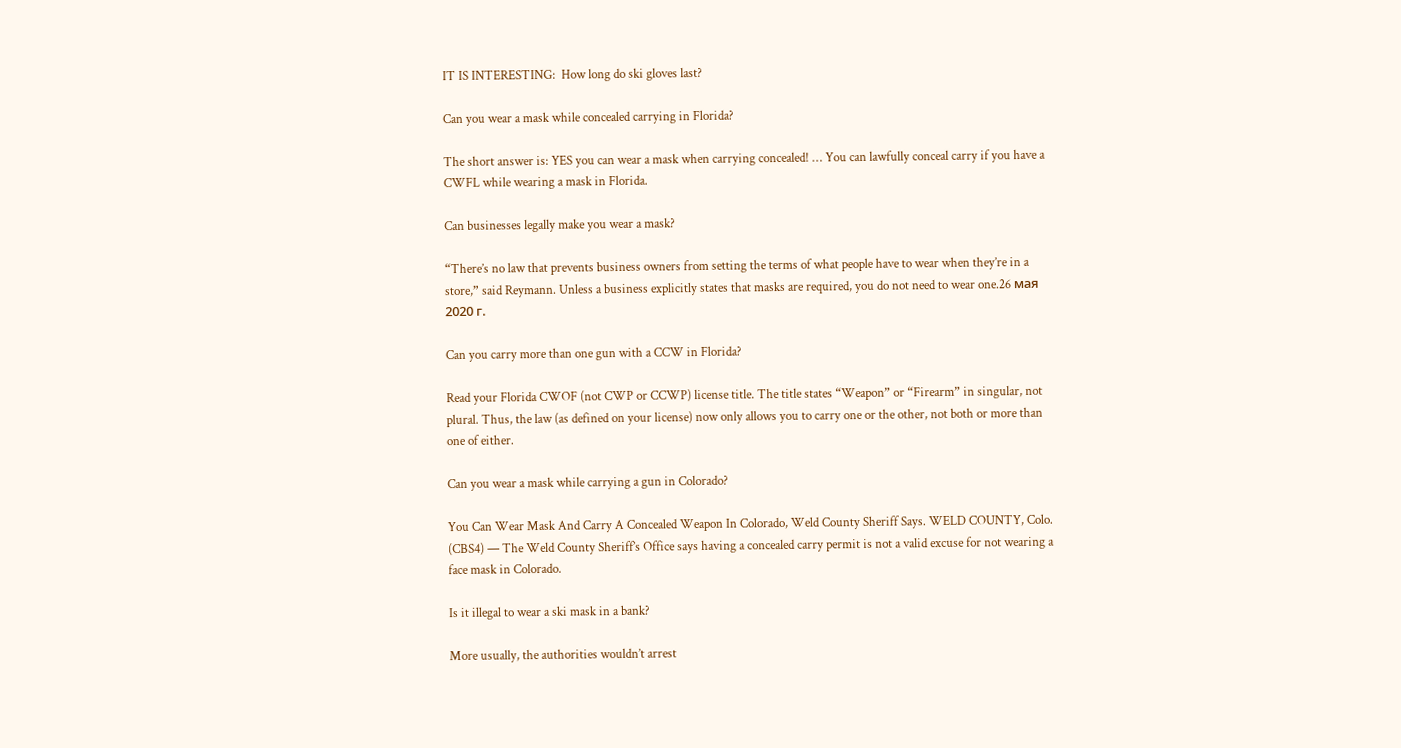IT IS INTERESTING:  How long do ski gloves last?

Can you wear a mask while concealed carrying in Florida?

The short answer is: YES you can wear a mask when carrying concealed! … You can lawfully conceal carry if you have a CWFL while wearing a mask in Florida.

Can businesses legally make you wear a mask?

“There’s no law that prevents business owners from setting the terms of what people have to wear when they’re in a store,” said Reymann. Unless a business explicitly states that masks are required, you do not need to wear one.26 мая 2020 г.

Can you carry more than one gun with a CCW in Florida?

Read your Florida CWOF (not CWP or CCWP) license title. The title states “Weapon” or “Firearm” in singular, not plural. Thus, the law (as defined on your license) now only allows you to carry one or the other, not both or more than one of either.

Can you wear a mask while carrying a gun in Colorado?

You Can Wear Mask And Carry A Concealed Weapon In Colorado, Weld County Sheriff Says. WELD COUNTY, Colo. (CBS4) — The Weld County Sheriff’s Office says having a concealed carry permit is not a valid excuse for not wearing a face mask in Colorado.

Is it illegal to wear a ski mask in a bank?

More usually, the authorities wouldn’t arrest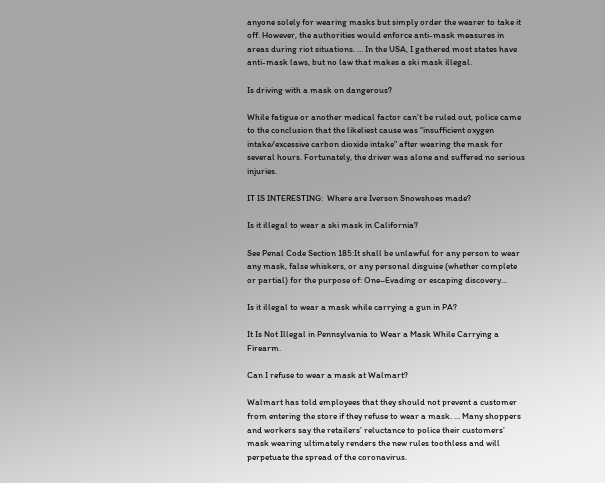anyone solely for wearing masks but simply order the wearer to take it off. However, the authorities would enforce anti-mask measures in areas during riot situations. … In the USA, I gathered most states have anti-mask laws, but no law that makes a ski mask illegal.

Is driving with a mask on dangerous?

While fatigue or another medical factor can’t be ruled out, police came to the conclusion that the likeliest cause was “insufficient oxygen intake/excessive carbon dioxide intake” after wearing the mask for several hours. Fortunately, the driver was alone and suffered no serious injuries.

IT IS INTERESTING:  Where are Iverson Snowshoes made?

Is it illegal to wear a ski mask in California?

See Penal Code Section 185:It shall be unlawful for any person to wear any mask, false whiskers, or any personal disguise (whether complete or partial) for the purpose of: One–Evading or escaping discovery…

Is it illegal to wear a mask while carrying a gun in PA?

It Is Not Illegal in Pennsylvania to Wear a Mask While Carrying a Firearm.

Can I refuse to wear a mask at Walmart?

Walmart has told employees that they should not prevent a customer from entering the store if they refuse to wear a mask. … Many shoppers and workers say the retailers’ reluctance to police their customers’ mask wearing ultimately renders the new rules toothless and will perpetuate the spread of the coronavirus.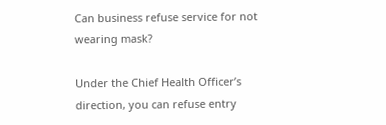Can business refuse service for not wearing mask?

Under the Chief Health Officer’s direction, you can refuse entry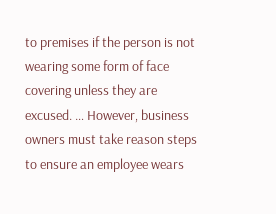to premises if the person is not wearing some form of face covering unless they are excused. … However, business owners must take reason steps to ensure an employee wears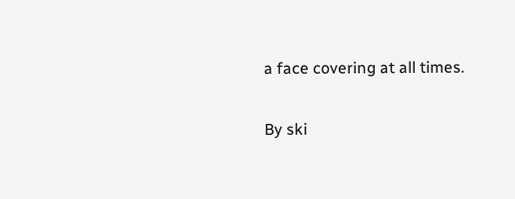a face covering at all times.

By ski